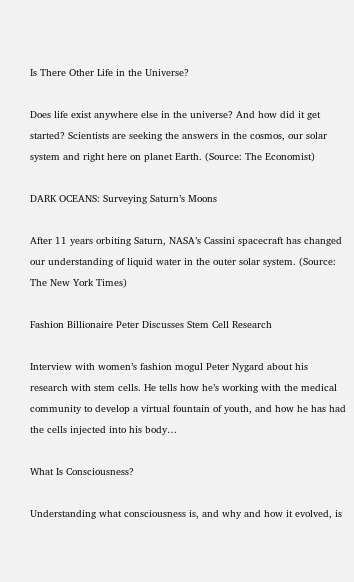Is There Other Life in the Universe?

Does life exist anywhere else in the universe? And how did it get started? Scientists are seeking the answers in the cosmos, our solar system and right here on planet Earth. (Source: The Economist)

DARK OCEANS: Surveying Saturn’s Moons

After 11 years orbiting Saturn, NASA’s Cassini spacecraft has changed our understanding of liquid water in the outer solar system. (Source: The New York Times)

Fashion Billionaire Peter Discusses Stem Cell Research

Interview with women’s fashion mogul Peter Nygard about his research with stem cells. He tells how he’s working with the medical community to develop a virtual fountain of youth, and how he has had the cells injected into his body…

What Is Consciousness?

Understanding what consciousness is, and why and how it evolved, is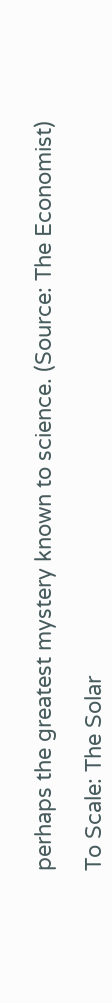perhaps the greatest mystery known to science. (Source: The Economist)

To Scale: The Solar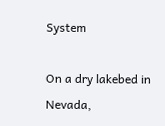System

On a dry lakebed in Nevada,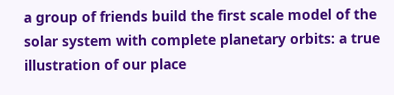a group of friends build the first scale model of the solar system with complete planetary orbits: a true illustration of our place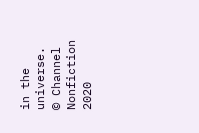in the universe.
© Channel Nonfiction 2020